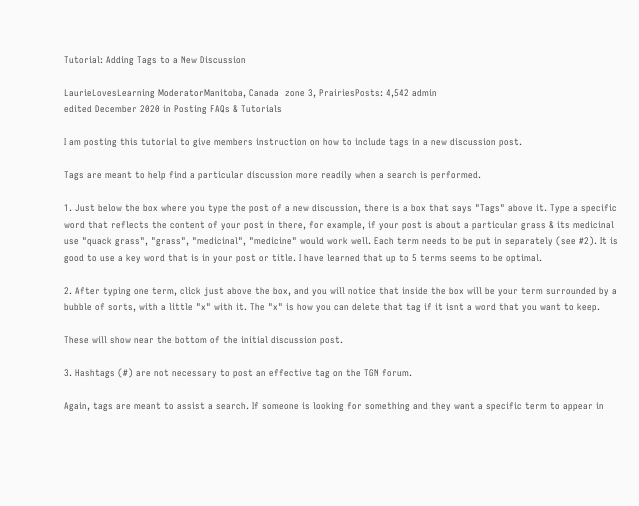Tutorial: Adding Tags to a New Discussion

LaurieLovesLearning ModeratorManitoba, Canada  zone 3, PrairiesPosts: 4,542 admin
edited December 2020 in Posting FAQs & Tutorials

I am posting this tutorial to give members instruction on how to include tags in a new discussion post.

Tags are meant to help find a particular discussion more readily when a search is performed.

1. Just below the box where you type the post of a new discussion, there is a box that says "Tags" above it. Type a specific word that reflects the content of your post in there, for example, if your post is about a particular grass & its medicinal use "quack grass", "grass", "medicinal", "medicine" would work well. Each term needs to be put in separately (see #2). It is good to use a key word that is in your post or title. I have learned that up to 5 terms seems to be optimal.

2. After typing one term, click just above the box, and you will notice that inside the box will be your term surrounded by a bubble of sorts, with a little "x" with it. The "x" is how you can delete that tag if it isnt a word that you want to keep.

These will show near the bottom of the initial discussion post.

3. Hashtags (#) are not necessary to post an effective tag on the TGN forum.

Again, tags are meant to assist a search. If someone is looking for something and they want a specific term to appear in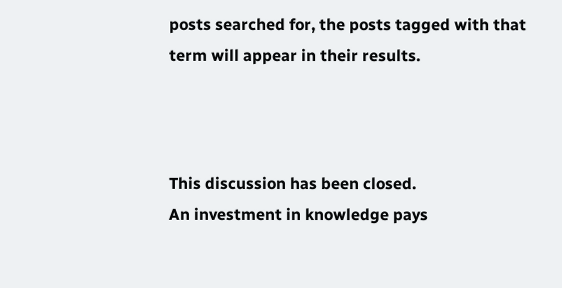posts searched for, the posts tagged with that term will appear in their results.



This discussion has been closed.
An investment in knowledge pays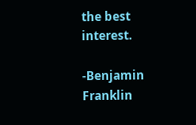the best interest.

-Benjamin Franklin